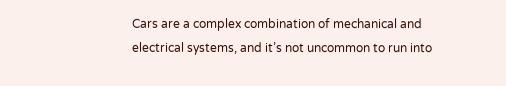Cars are a complex combination of mechanical and electrical systems, and it’s not uncommon to run into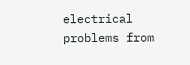electrical problems from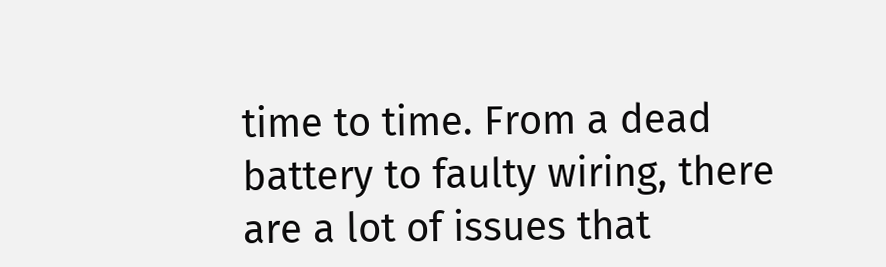time to time. From a dead battery to faulty wiring, there are a lot of issues that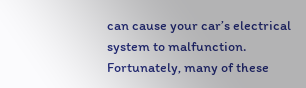can cause your car’s electrical system to malfunction. Fortunately, many of these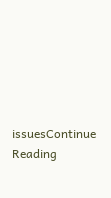issuesContinue Reading